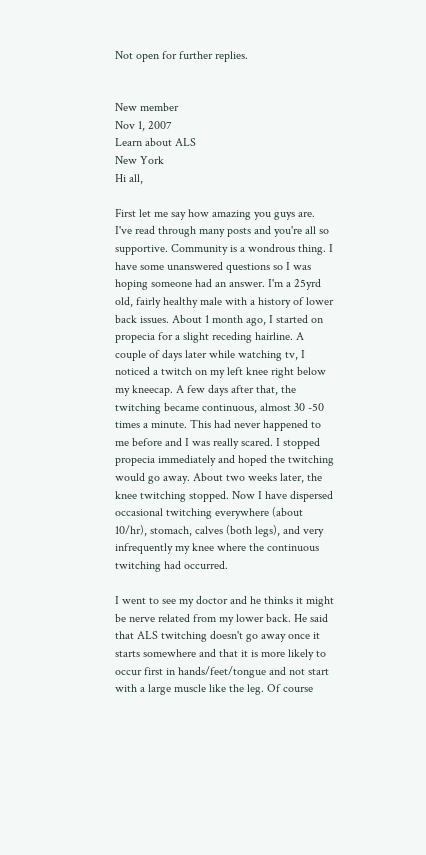Not open for further replies.


New member
Nov 1, 2007
Learn about ALS
New York
Hi all,

First let me say how amazing you guys are. I've read through many posts and you're all so supportive. Community is a wondrous thing. I have some unanswered questions so I was hoping someone had an answer. I'm a 25yrd old, fairly healthy male with a history of lower back issues. About 1 month ago, I started on propecia for a slight receding hairline. A couple of days later while watching tv, I noticed a twitch on my left knee right below my kneecap. A few days after that, the twitching became continuous, almost 30 -50 times a minute. This had never happened to me before and I was really scared. I stopped propecia immediately and hoped the twitching would go away. About two weeks later, the knee twitching stopped. Now I have dispersed occasional twitching everywhere (about 10/hr), stomach, calves (both legs), and very infrequently my knee where the continuous twitching had occurred.

I went to see my doctor and he thinks it might be nerve related from my lower back. He said that ALS twitching doesn't go away once it starts somewhere and that it is more likely to occur first in hands/feet/tongue and not start with a large muscle like the leg. Of course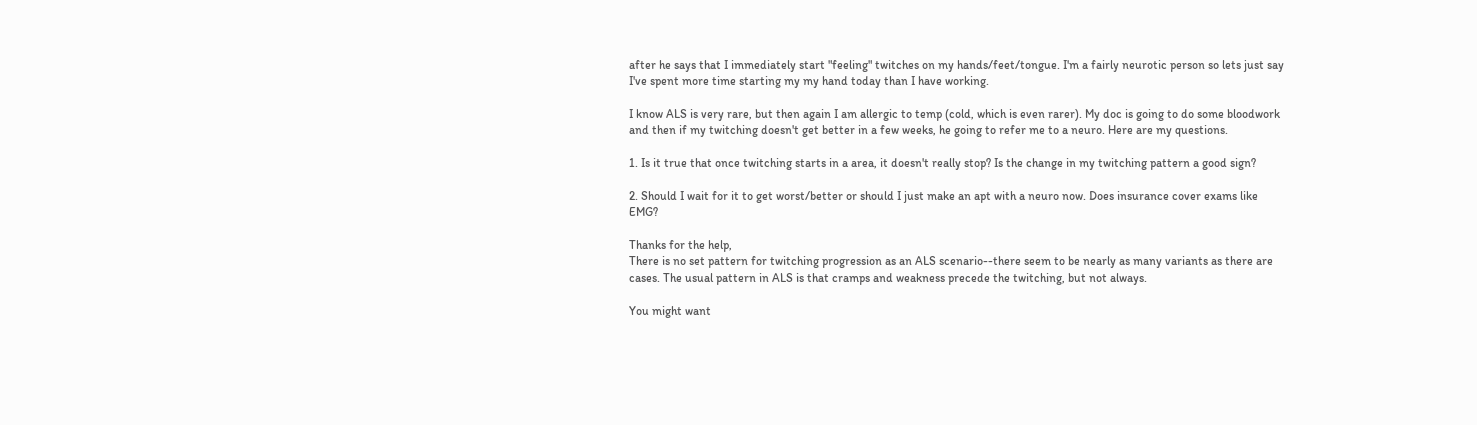after he says that I immediately start "feeling" twitches on my hands/feet/tongue. I'm a fairly neurotic person so lets just say I've spent more time starting my my hand today than I have working.

I know ALS is very rare, but then again I am allergic to temp (cold, which is even rarer). My doc is going to do some bloodwork and then if my twitching doesn't get better in a few weeks, he going to refer me to a neuro. Here are my questions.

1. Is it true that once twitching starts in a area, it doesn't really stop? Is the change in my twitching pattern a good sign?

2. Should I wait for it to get worst/better or should I just make an apt with a neuro now. Does insurance cover exams like EMG?

Thanks for the help,
There is no set pattern for twitching progression as an ALS scenario--there seem to be nearly as many variants as there are cases. The usual pattern in ALS is that cramps and weakness precede the twitching, but not always.

You might want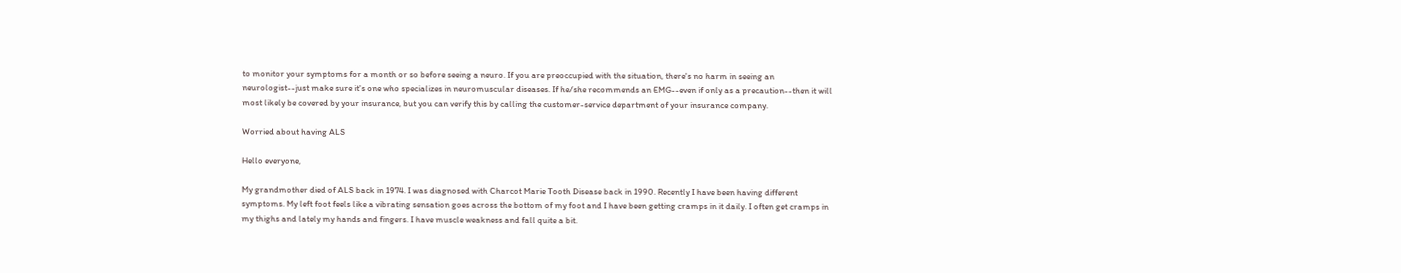to monitor your symptoms for a month or so before seeing a neuro. If you are preoccupied with the situation, there's no harm in seeing an neurologist--just make sure it's one who specializes in neuromuscular diseases. If he/she recommends an EMG--even if only as a precaution--then it will most likely be covered by your insurance, but you can verify this by calling the customer-service department of your insurance company.

Worried about having ALS

Hello everyone,

My grandmother died of ALS back in 1974. I was diagnosed with Charcot Marie Tooth Disease back in 1990. Recently I have been having different symptoms. My left foot feels like a vibrating sensation goes across the bottom of my foot and I have been getting cramps in it daily. I often get cramps in my thighs and lately my hands and fingers. I have muscle weakness and fall quite a bit.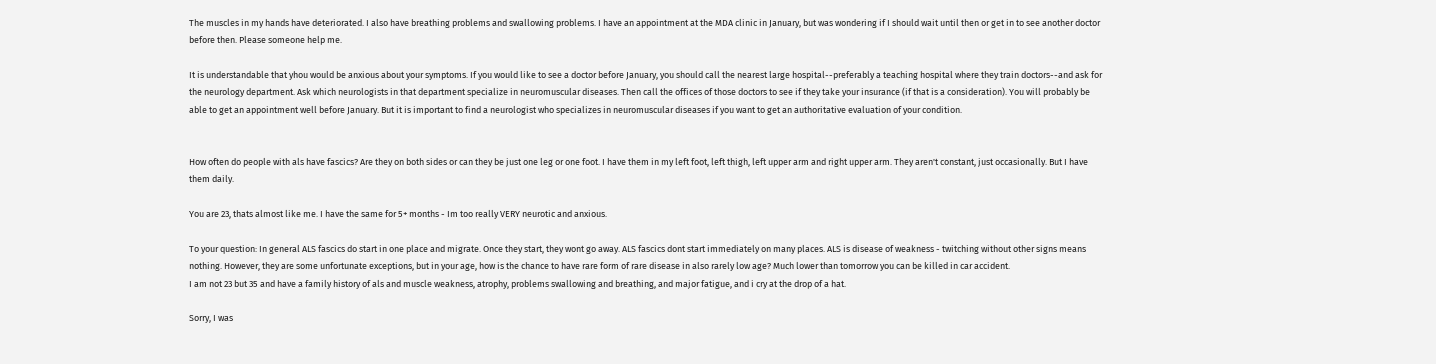The muscles in my hands have deteriorated. I also have breathing problems and swallowing problems. I have an appointment at the MDA clinic in January, but was wondering if I should wait until then or get in to see another doctor before then. Please someone help me.

It is understandable that yhou would be anxious about your symptoms. If you would like to see a doctor before January, you should call the nearest large hospital--preferably a teaching hospital where they train doctors--and ask for the neurology department. Ask which neurologists in that department specialize in neuromuscular diseases. Then call the offices of those doctors to see if they take your insurance (if that is a consideration). You will probably be able to get an appointment well before January. But it is important to find a neurologist who specializes in neuromuscular diseases if you want to get an authoritative evaluation of your condition.


How often do people with als have fascics? Are they on both sides or can they be just one leg or one foot. I have them in my left foot, left thigh, left upper arm and right upper arm. They aren't constant, just occasionally. But I have them daily.

You are 23, thats almost like me. I have the same for 5+ months - Im too really VERY neurotic and anxious.

To your question: In general ALS fascics do start in one place and migrate. Once they start, they wont go away. ALS fascics dont start immediately on many places. ALS is disease of weakness - twitching without other signs means nothing. However, they are some unfortunate exceptions, but in your age, how is the chance to have rare form of rare disease in also rarely low age? Much lower than tomorrow you can be killed in car accident.
I am not 23 but 35 and have a family history of als and muscle weakness, atrophy, problems swallowing and breathing, and major fatigue, and i cry at the drop of a hat.

Sorry, I was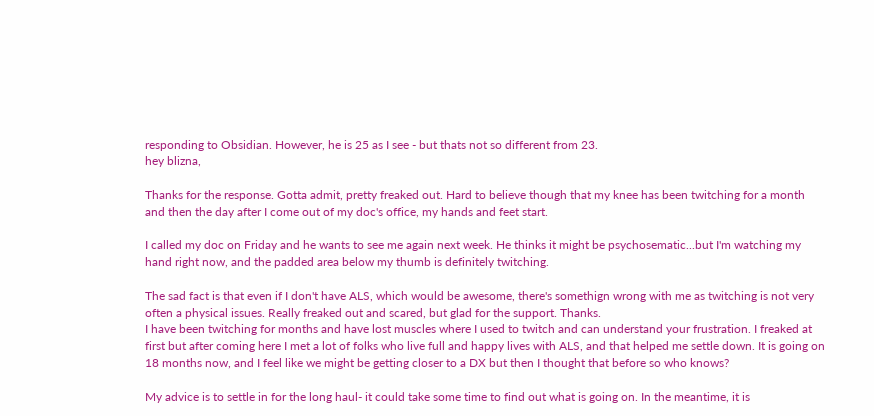responding to Obsidian. However, he is 25 as I see - but thats not so different from 23.
hey blizna,

Thanks for the response. Gotta admit, pretty freaked out. Hard to believe though that my knee has been twitching for a month and then the day after I come out of my doc's office, my hands and feet start.

I called my doc on Friday and he wants to see me again next week. He thinks it might be psychosematic...but I'm watching my hand right now, and the padded area below my thumb is definitely twitching.

The sad fact is that even if I don't have ALS, which would be awesome, there's somethign wrong with me as twitching is not very often a physical issues. Really freaked out and scared, but glad for the support. Thanks.
I have been twitching for months and have lost muscles where I used to twitch and can understand your frustration. I freaked at first but after coming here I met a lot of folks who live full and happy lives with ALS, and that helped me settle down. It is going on 18 months now, and I feel like we might be getting closer to a DX but then I thought that before so who knows?

My advice is to settle in for the long haul- it could take some time to find out what is going on. In the meantime, it is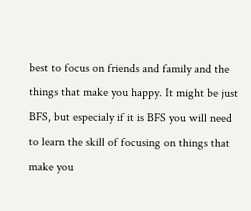best to focus on friends and family and the things that make you happy. It might be just BFS, but especialy if it is BFS you will need to learn the skill of focusing on things that make you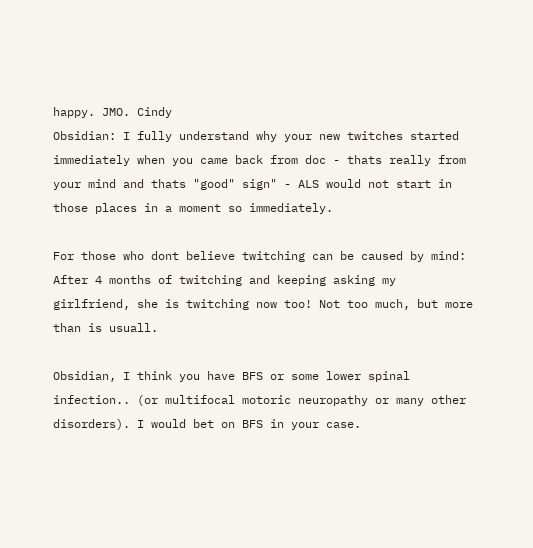happy. JMO. Cindy
Obsidian: I fully understand why your new twitches started immediately when you came back from doc - thats really from your mind and thats "good" sign" - ALS would not start in those places in a moment so immediately.

For those who dont believe twitching can be caused by mind: After 4 months of twitching and keeping asking my girlfriend, she is twitching now too! Not too much, but more than is usuall.

Obsidian, I think you have BFS or some lower spinal infection.. (or multifocal motoric neuropathy or many other disorders). I would bet on BFS in your case.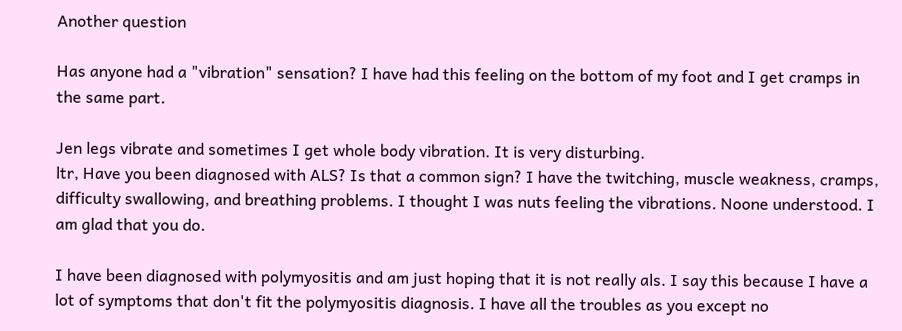Another question

Has anyone had a "vibration" sensation? I have had this feeling on the bottom of my foot and I get cramps in the same part.

Jen legs vibrate and sometimes I get whole body vibration. It is very disturbing.
ltr, Have you been diagnosed with ALS? Is that a common sign? I have the twitching, muscle weakness, cramps, difficulty swallowing, and breathing problems. I thought I was nuts feeling the vibrations. Noone understood. I am glad that you do.

I have been diagnosed with polymyositis and am just hoping that it is not really als. I say this because I have a lot of symptoms that don't fit the polymyositis diagnosis. I have all the troubles as you except no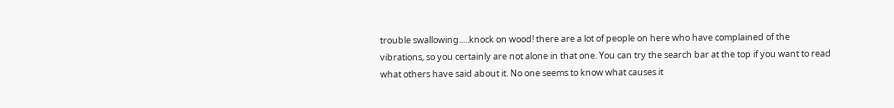trouble swallowing.....knock on wood! there are a lot of people on here who have complained of the vibrations, so you certainly are not alone in that one. You can try the search bar at the top if you want to read what others have said about it. No one seems to know what causes it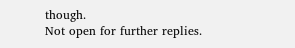though.
Not open for further replies.